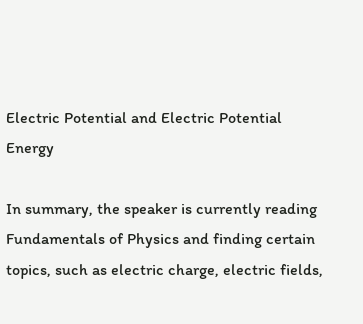Electric Potential and Electric Potential Energy

In summary, the speaker is currently reading Fundamentals of Physics and finding certain topics, such as electric charge, electric fields,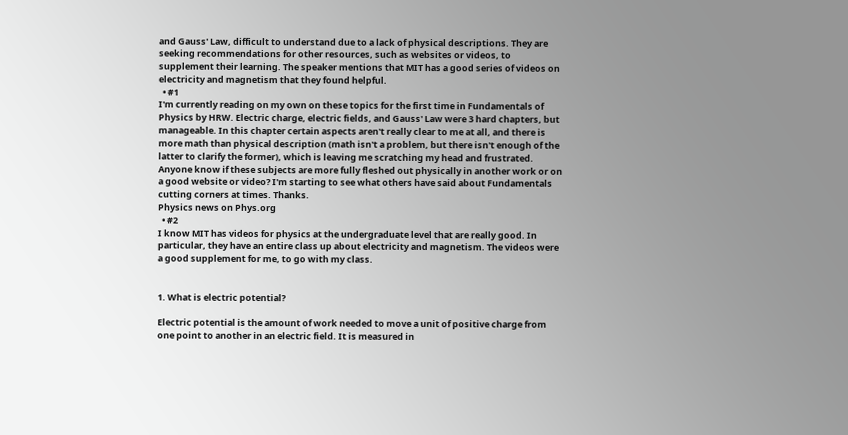and Gauss' Law, difficult to understand due to a lack of physical descriptions. They are seeking recommendations for other resources, such as websites or videos, to supplement their learning. The speaker mentions that MIT has a good series of videos on electricity and magnetism that they found helpful.
  • #1
I'm currently reading on my own on these topics for the first time in Fundamentals of Physics by HRW. Electric charge, electric fields, and Gauss' Law were 3 hard chapters, but manageable. In this chapter certain aspects aren't really clear to me at all, and there is more math than physical description (math isn't a problem, but there isn't enough of the latter to clarify the former), which is leaving me scratching my head and frustrated. Anyone know if these subjects are more fully fleshed out physically in another work or on a good website or video? I'm starting to see what others have said about Fundamentals cutting corners at times. Thanks.
Physics news on Phys.org
  • #2
I know MIT has videos for physics at the undergraduate level that are really good. In particular, they have an entire class up about electricity and magnetism. The videos were a good supplement for me, to go with my class.


1. What is electric potential?

Electric potential is the amount of work needed to move a unit of positive charge from one point to another in an electric field. It is measured in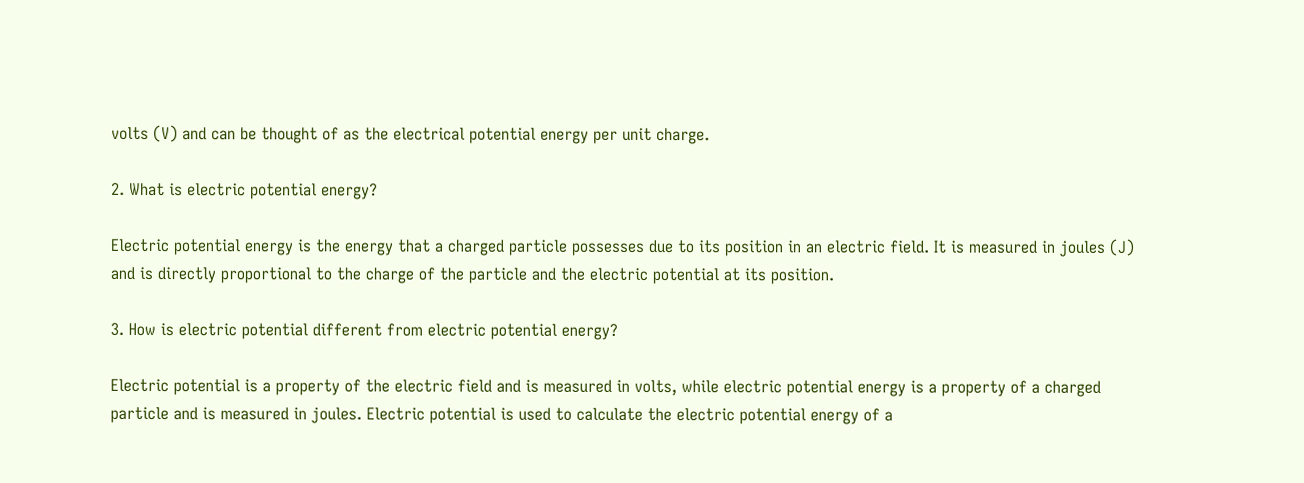volts (V) and can be thought of as the electrical potential energy per unit charge.

2. What is electric potential energy?

Electric potential energy is the energy that a charged particle possesses due to its position in an electric field. It is measured in joules (J) and is directly proportional to the charge of the particle and the electric potential at its position.

3. How is electric potential different from electric potential energy?

Electric potential is a property of the electric field and is measured in volts, while electric potential energy is a property of a charged particle and is measured in joules. Electric potential is used to calculate the electric potential energy of a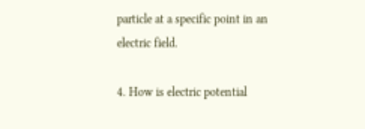particle at a specific point in an electric field.

4. How is electric potential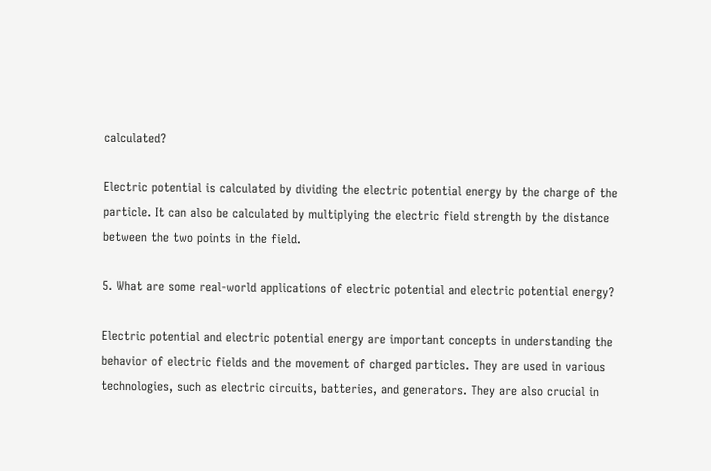calculated?

Electric potential is calculated by dividing the electric potential energy by the charge of the particle. It can also be calculated by multiplying the electric field strength by the distance between the two points in the field.

5. What are some real-world applications of electric potential and electric potential energy?

Electric potential and electric potential energy are important concepts in understanding the behavior of electric fields and the movement of charged particles. They are used in various technologies, such as electric circuits, batteries, and generators. They are also crucial in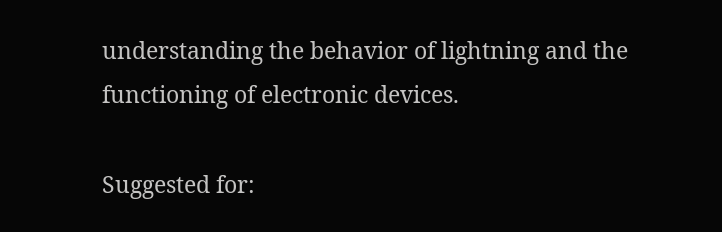understanding the behavior of lightning and the functioning of electronic devices.

Suggested for: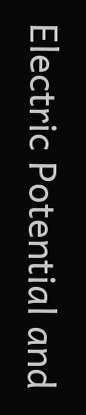Electric Potential and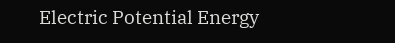Electric Potential Energy